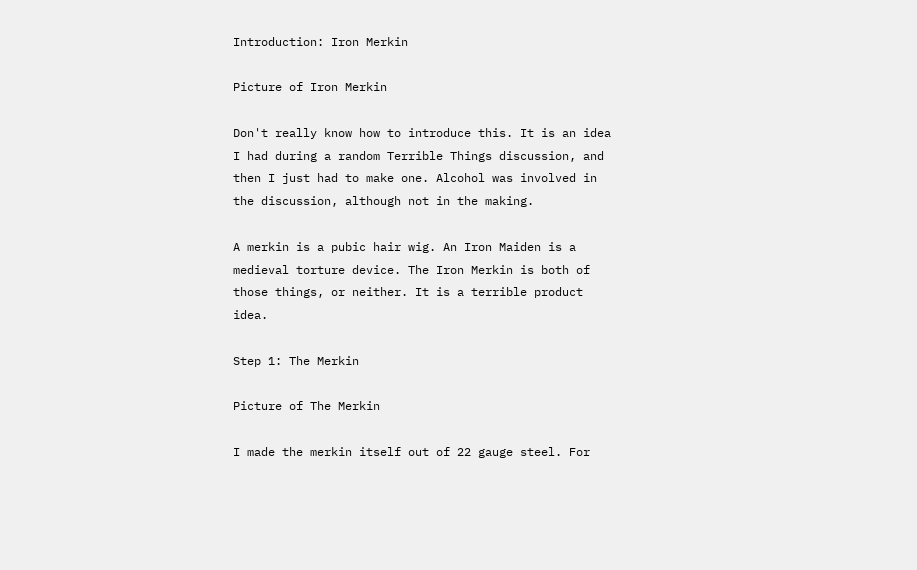Introduction: Iron Merkin

Picture of Iron Merkin

Don't really know how to introduce this. It is an idea I had during a random Terrible Things discussion, and then I just had to make one. Alcohol was involved in the discussion, although not in the making.

A merkin is a pubic hair wig. An Iron Maiden is a medieval torture device. The Iron Merkin is both of those things, or neither. It is a terrible product idea.

Step 1: The Merkin

Picture of The Merkin

I made the merkin itself out of 22 gauge steel. For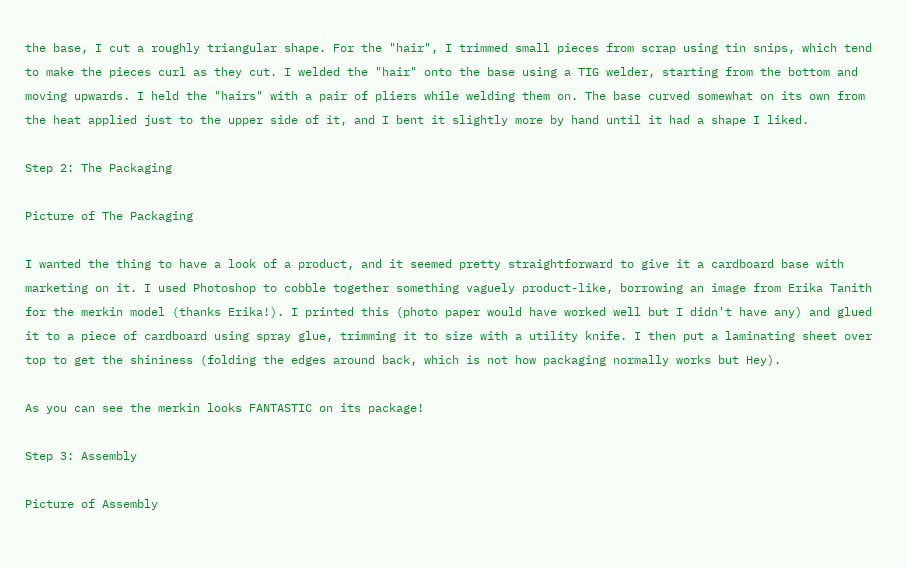the base, I cut a roughly triangular shape. For the "hair", I trimmed small pieces from scrap using tin snips, which tend to make the pieces curl as they cut. I welded the "hair" onto the base using a TIG welder, starting from the bottom and moving upwards. I held the "hairs" with a pair of pliers while welding them on. The base curved somewhat on its own from the heat applied just to the upper side of it, and I bent it slightly more by hand until it had a shape I liked.

Step 2: The Packaging

Picture of The Packaging

I wanted the thing to have a look of a product, and it seemed pretty straightforward to give it a cardboard base with marketing on it. I used Photoshop to cobble together something vaguely product-like, borrowing an image from Erika Tanith for the merkin model (thanks Erika!). I printed this (photo paper would have worked well but I didn't have any) and glued it to a piece of cardboard using spray glue, trimming it to size with a utility knife. I then put a laminating sheet over top to get the shininess (folding the edges around back, which is not how packaging normally works but Hey).

As you can see the merkin looks FANTASTIC on its package!

Step 3: Assembly

Picture of Assembly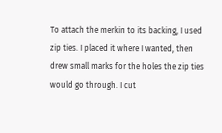To attach the merkin to its backing, I used zip ties. I placed it where I wanted, then drew small marks for the holes the zip ties would go through. I cut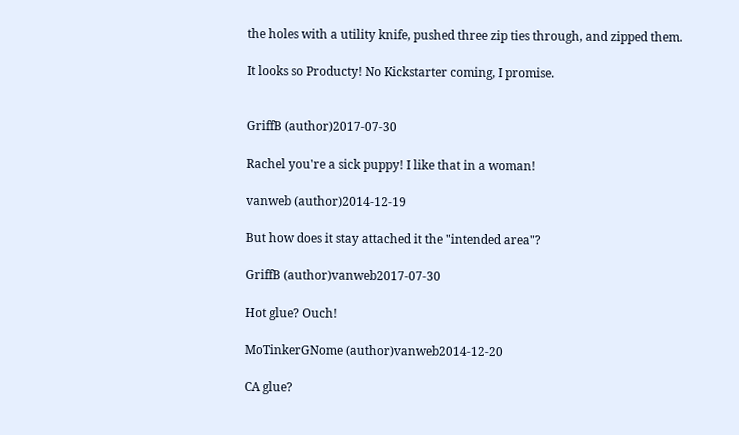the holes with a utility knife, pushed three zip ties through, and zipped them.

It looks so Producty! No Kickstarter coming, I promise.


GriffB (author)2017-07-30

Rachel you're a sick puppy! I like that in a woman!

vanweb (author)2014-12-19

But how does it stay attached it the "intended area"?

GriffB (author)vanweb2017-07-30

Hot glue? Ouch!

MoTinkerGNome (author)vanweb2014-12-20

CA glue?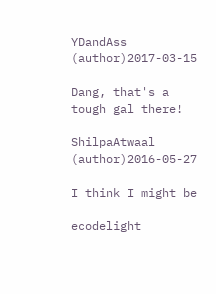YDandAss (author)2017-03-15

Dang, that's a tough gal there!

ShilpaAtwaal (author)2016-05-27

I think I might be

ecodelight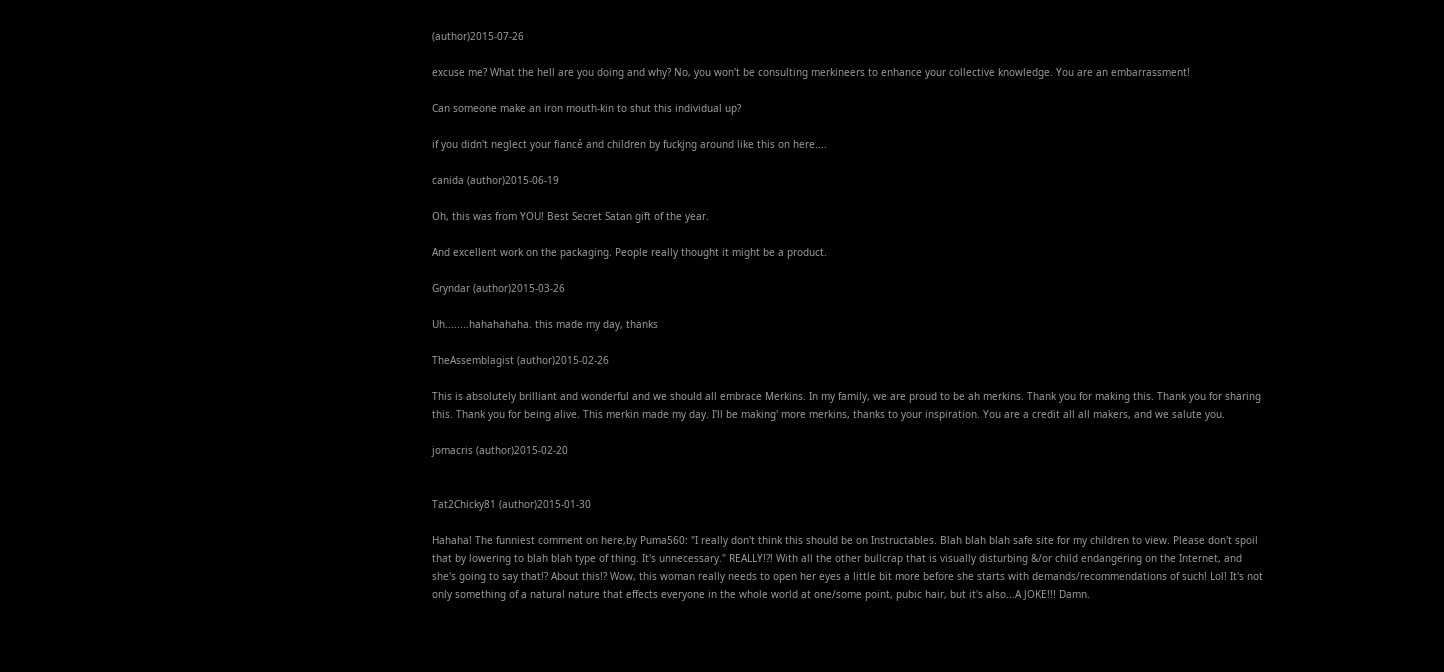(author)2015-07-26

excuse me? What the hell are you doing and why? No, you won't be consulting merkineers to enhance your collective knowledge. You are an embarrassment!

Can someone make an iron mouth-kin to shut this individual up?

if you didn't neglect your fiancé and children by fuckjng around like this on here....

canida (author)2015-06-19

Oh, this was from YOU! Best Secret Satan gift of the year.

And excellent work on the packaging. People really thought it might be a product.

Gryndar (author)2015-03-26

Uh........hahahahaha. this made my day, thanks

TheAssemblagist (author)2015-02-26

This is absolutely brilliant and wonderful and we should all embrace Merkins. In my family, we are proud to be ah merkins. Thank you for making this. Thank you for sharing this. Thank you for being alive. This merkin made my day. I'll be making' more merkins, thanks to your inspiration. You are a credit all all makers, and we salute you.

jomacris (author)2015-02-20


Tat2Chicky81 (author)2015-01-30

Hahaha! The funniest comment on here,by Puma560: "I really don't think this should be on Instructables. Blah blah blah safe site for my children to view. Please don't spoil that by lowering to blah blah type of thing. It's unnecessary." REALLY!?! With all the other bullcrap that is visually disturbing &/or child endangering on the Internet, and she's going to say that!? About this!? Wow, this woman really needs to open her eyes a little bit more before she starts with demands/recommendations of such! Lol! It's not only something of a natural nature that effects everyone in the whole world at one/some point, pubic hair, but it's also...A JOKE!!! Damn.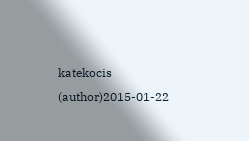katekocis (author)2015-01-22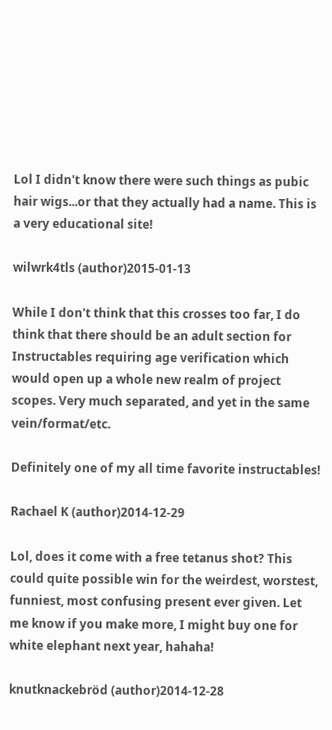Lol I didn't know there were such things as pubic hair wigs...or that they actually had a name. This is a very educational site!

wilwrk4tls (author)2015-01-13

While I don't think that this crosses too far, I do think that there should be an adult section for Instructables requiring age verification which would open up a whole new realm of project scopes. Very much separated, and yet in the same vein/format/etc.

Definitely one of my all time favorite instructables!

Rachael K (author)2014-12-29

Lol, does it come with a free tetanus shot? This could quite possible win for the weirdest, worstest, funniest, most confusing present ever given. Let me know if you make more, I might buy one for white elephant next year, hahaha!

knutknackebröd (author)2014-12-28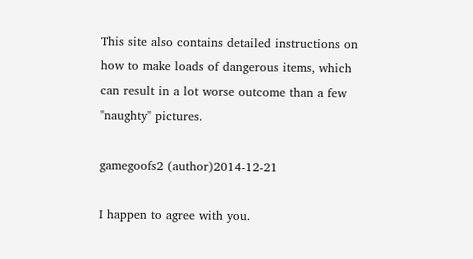This site also contains detailed instructions on how to make loads of dangerous items, which can result in a lot worse outcome than a few "naughty" pictures.

gamegoofs2 (author)2014-12-21

I happen to agree with you.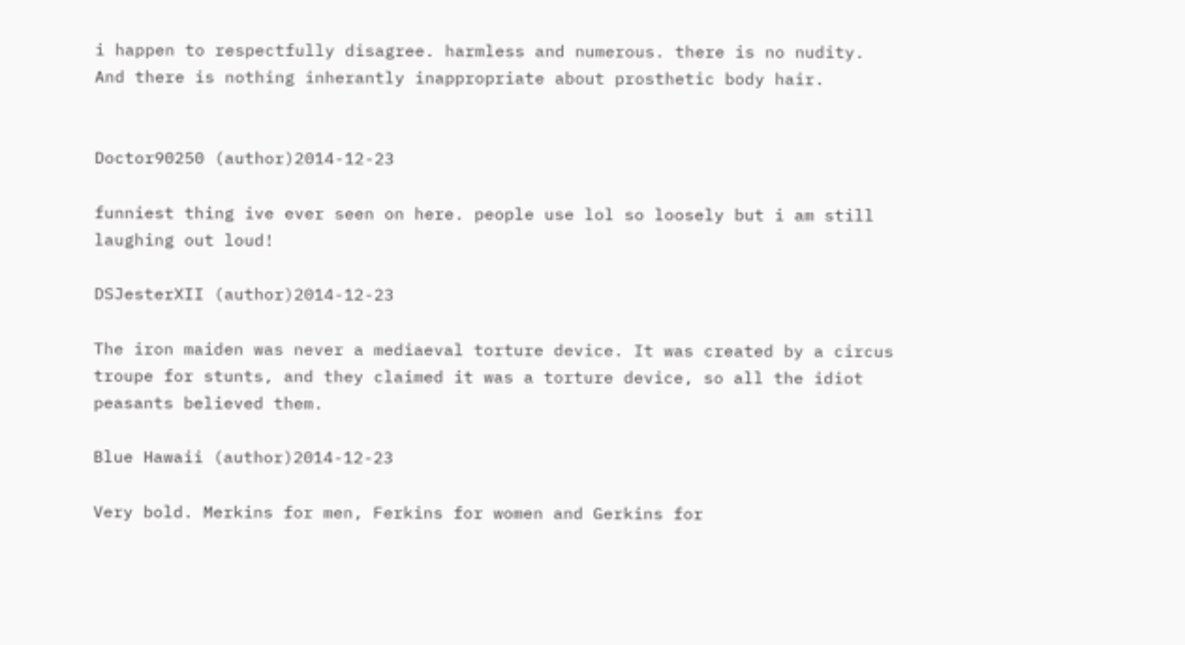i happen to respectfully disagree. harmless and numerous. there is no nudity. And there is nothing inherantly inappropriate about prosthetic body hair.


Doctor90250 (author)2014-12-23

funniest thing ive ever seen on here. people use lol so loosely but i am still laughing out loud!

DSJesterXII (author)2014-12-23

The iron maiden was never a mediaeval torture device. It was created by a circus troupe for stunts, and they claimed it was a torture device, so all the idiot peasants believed them.

Blue Hawaii (author)2014-12-23

Very bold. Merkins for men, Ferkins for women and Gerkins for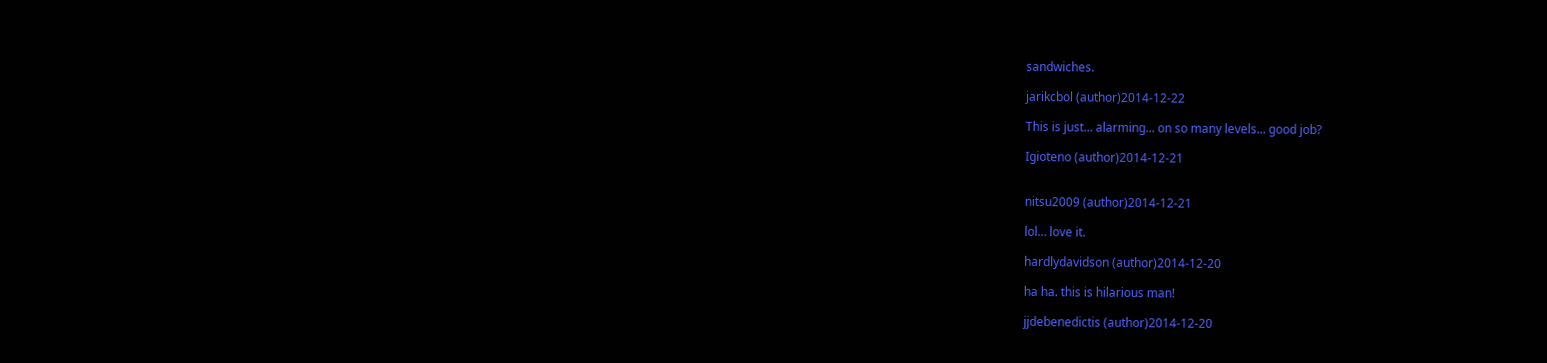sandwiches.

jarikcbol (author)2014-12-22

This is just... alarming... on so many levels... good job?

Igioteno (author)2014-12-21


nitsu2009 (author)2014-12-21

lol… love it.

hardlydavidson (author)2014-12-20

ha ha. this is hilarious man!

jjdebenedictis (author)2014-12-20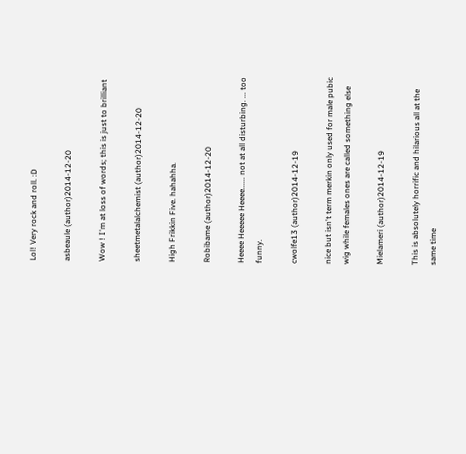Lol! Very rock and roll. :D

asbeaule (author)2014-12-20

Wow ! I'm at loss of words; this is just to brilliant

sheetmetalalchemist (author)2014-12-20

High Frikkin Five. hahahha.

Robibame (author)2014-12-20

Heeee Heeeee Heeee...... not at all disturbing. ... too funny.

cwolfe13 (author)2014-12-19

nice but isn't term merkin only used for male pubic wig while females ones are called something else

Mielameri (author)2014-12-19

This is absolutely horrific and hilarious all at the same time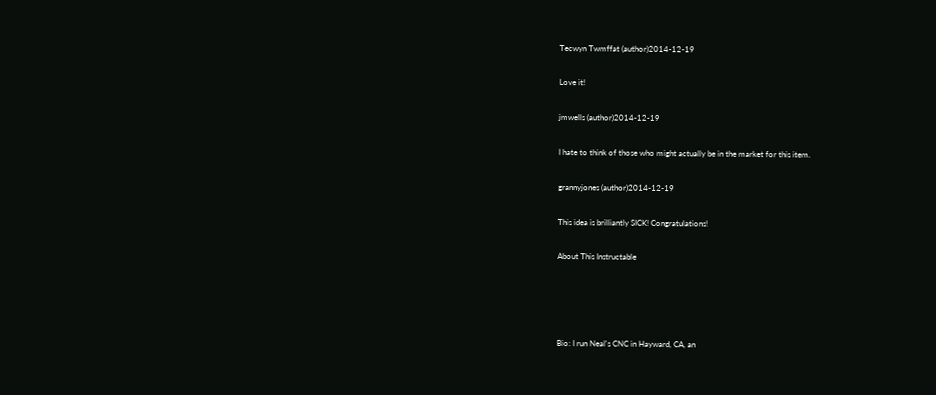Tecwyn Twmffat (author)2014-12-19

Love it!

jmwells (author)2014-12-19

I hate to think of those who might actually be in the market for this item.

grannyjones (author)2014-12-19

This idea is brilliantly SICK! Congratulations!

About This Instructable




Bio: I run Neal's CNC in Hayward, CA, an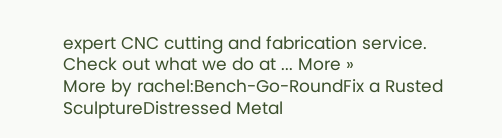expert CNC cutting and fabrication service. Check out what we do at ... More »
More by rachel:Bench-Go-RoundFix a Rusted SculptureDistressed Metal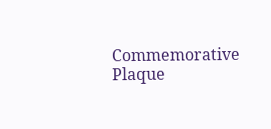Commemorative Plaque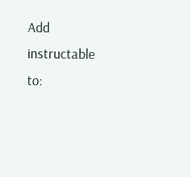Add instructable to: